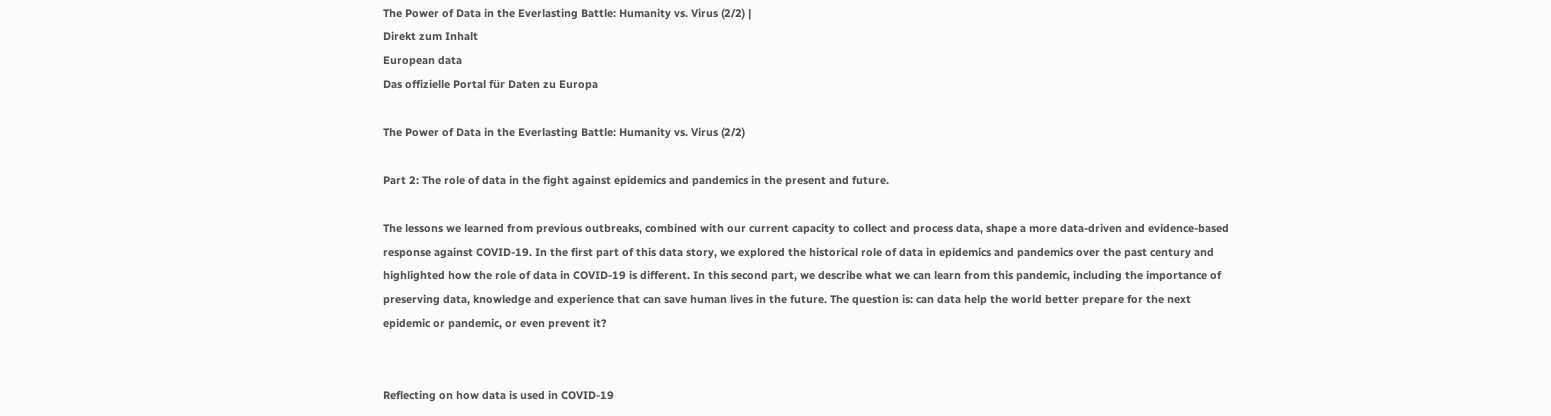The Power of Data in the Everlasting Battle: Humanity vs. Virus (2/2) |
Direkt zum Inhalt
European data
Das offizielle Portal für Daten zu Europa

The Power of Data in the Everlasting Battle: Humanity vs. Virus (2/2)

Part 2: The role of data in the fight against epidemics and pandemics in the present and future.

The lessons we learned from previous outbreaks, combined with our current capacity to collect and process data, shape a more data-driven and evidence-based response against COVID-19. In the first part of this data story, we explored the historical role of data in epidemics and pandemics over the past century and highlighted how the role of data in COVID-19 is different. In this second part, we describe what we can learn from this pandemic, including the importance of preserving data, knowledge and experience that can save human lives in the future. The question is: can data help the world better prepare for the next epidemic or pandemic, or even prevent it?


Reflecting on how data is used in COVID-19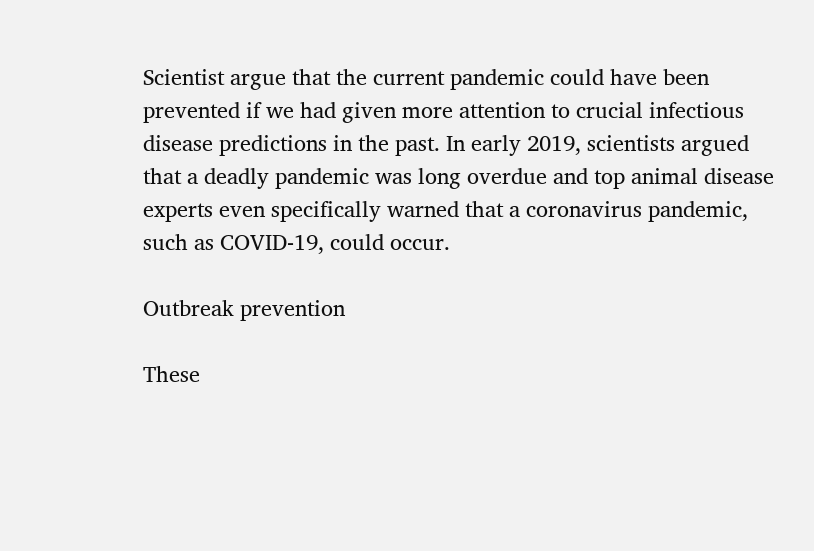Scientist argue that the current pandemic could have been prevented if we had given more attention to crucial infectious disease predictions in the past. In early 2019, scientists argued that a deadly pandemic was long overdue and top animal disease experts even specifically warned that a coronavirus pandemic, such as COVID-19, could occur.

Outbreak prevention

These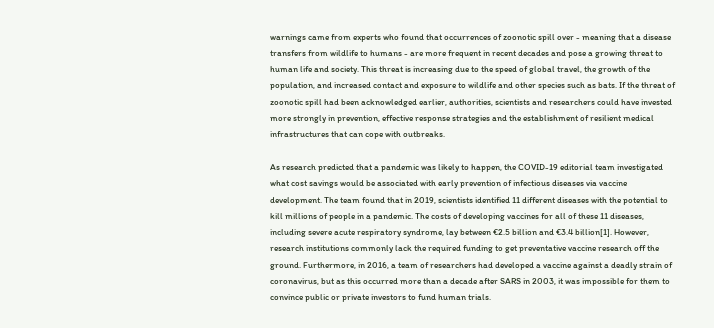warnings came from experts who found that occurrences of zoonotic spill over - meaning that a disease transfers from wildlife to humans - are more frequent in recent decades and pose a growing threat to human life and society. This threat is increasing due to the speed of global travel, the growth of the population, and increased contact and exposure to wildlife and other species such as bats. If the threat of zoonotic spill had been acknowledged earlier, authorities, scientists and researchers could have invested more strongly in prevention, effective response strategies and the establishment of resilient medical infrastructures that can cope with outbreaks.

As research predicted that a pandemic was likely to happen, the COVID-19 editorial team investigated what cost savings would be associated with early prevention of infectious diseases via vaccine development. The team found that in 2019, scientists identified 11 different diseases with the potential to kill millions of people in a pandemic. The costs of developing vaccines for all of these 11 diseases, including severe acute respiratory syndrome, lay between €2.5 billion and €3.4 billion[1]. However, research institutions commonly lack the required funding to get preventative vaccine research off the ground. Furthermore, in 2016, a team of researchers had developed a vaccine against a deadly strain of coronavirus, but as this occurred more than a decade after SARS in 2003, it was impossible for them to convince public or private investors to fund human trials.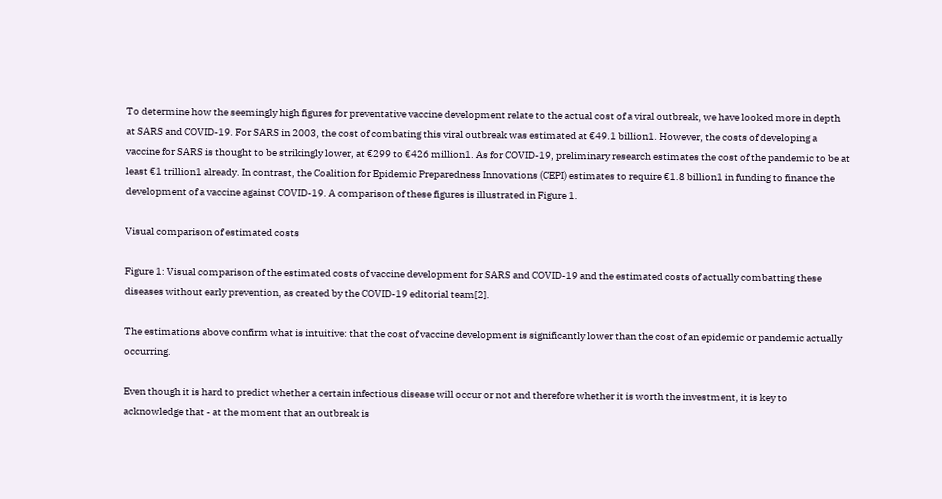To determine how the seemingly high figures for preventative vaccine development relate to the actual cost of a viral outbreak, we have looked more in depth at SARS and COVID-19. For SARS in 2003, the cost of combating this viral outbreak was estimated at €49.1 billion1. However, the costs of developing a vaccine for SARS is thought to be strikingly lower, at €299 to €426 million1. As for COVID-19, preliminary research estimates the cost of the pandemic to be at least €1 trillion1 already. In contrast, the Coalition for Epidemic Preparedness Innovations (CEPI) estimates to require €1.8 billion1 in funding to finance the development of a vaccine against COVID-19. A comparison of these figures is illustrated in Figure 1.

Visual comparison of estimated costs

Figure 1: Visual comparison of the estimated costs of vaccine development for SARS and COVID-19 and the estimated costs of actually combatting these diseases without early prevention, as created by the COVID-19 editorial team[2].

The estimations above confirm what is intuitive: that the cost of vaccine development is significantly lower than the cost of an epidemic or pandemic actually occurring.

Even though it is hard to predict whether a certain infectious disease will occur or not and therefore whether it is worth the investment, it is key to acknowledge that - at the moment that an outbreak is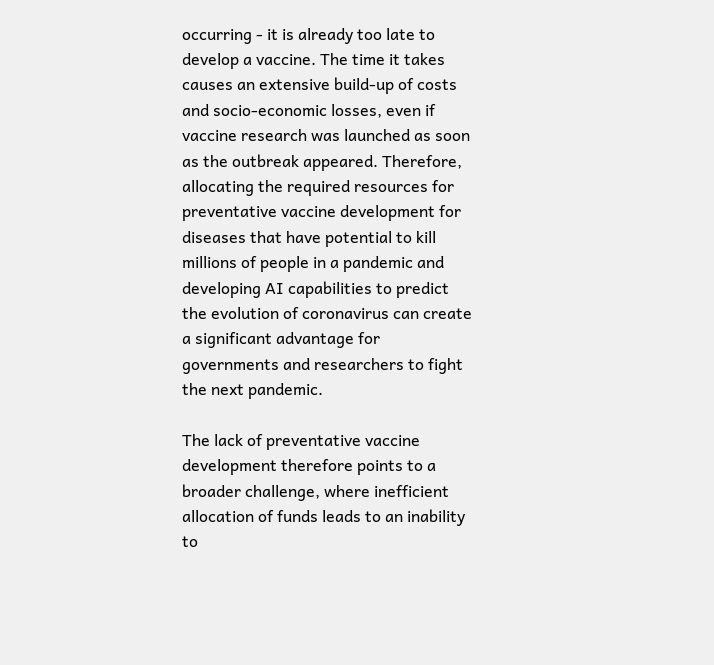occurring - it is already too late to develop a vaccine. The time it takes causes an extensive build-up of costs and socio-economic losses, even if vaccine research was launched as soon as the outbreak appeared. Therefore, allocating the required resources for preventative vaccine development for diseases that have potential to kill millions of people in a pandemic and developing AI capabilities to predict the evolution of coronavirus can create a significant advantage for governments and researchers to fight the next pandemic.

The lack of preventative vaccine development therefore points to a broader challenge, where inefficient allocation of funds leads to an inability to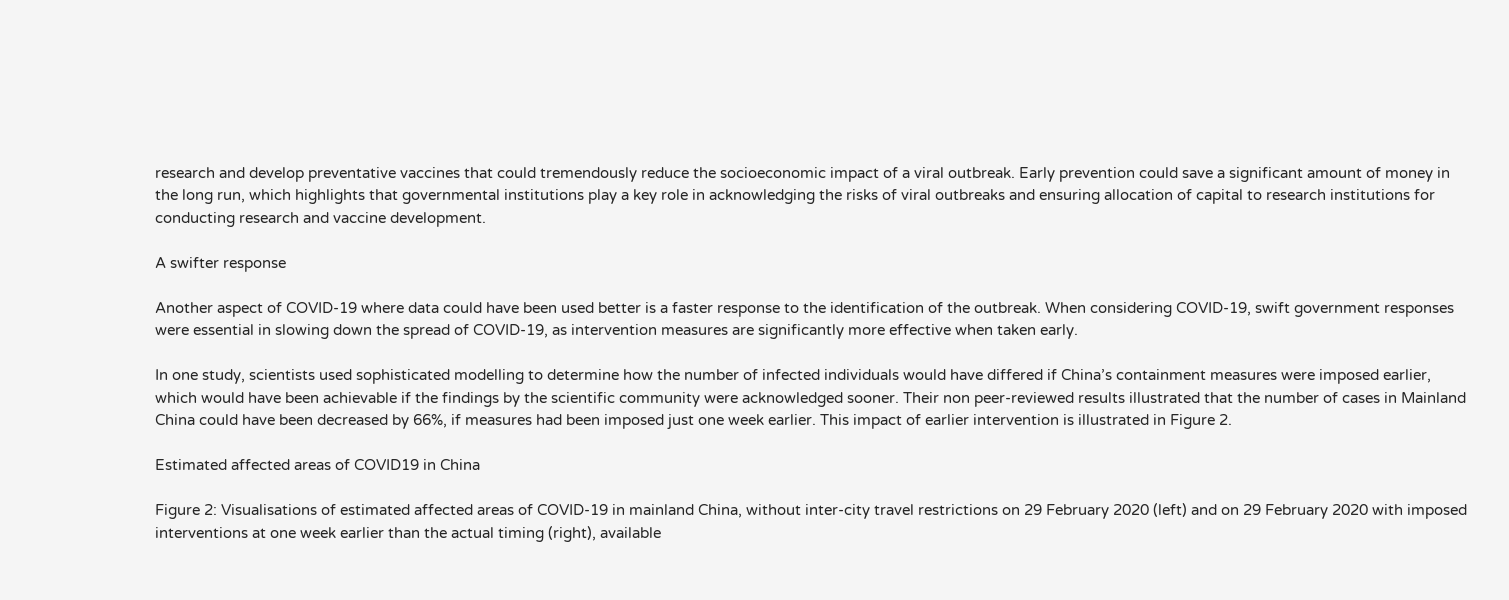research and develop preventative vaccines that could tremendously reduce the socioeconomic impact of a viral outbreak. Early prevention could save a significant amount of money in the long run, which highlights that governmental institutions play a key role in acknowledging the risks of viral outbreaks and ensuring allocation of capital to research institutions for conducting research and vaccine development.

A swifter response

Another aspect of COVID-19 where data could have been used better is a faster response to the identification of the outbreak. When considering COVID-19, swift government responses were essential in slowing down the spread of COVID-19, as intervention measures are significantly more effective when taken early.

In one study, scientists used sophisticated modelling to determine how the number of infected individuals would have differed if China’s containment measures were imposed earlier, which would have been achievable if the findings by the scientific community were acknowledged sooner. Their non peer-reviewed results illustrated that the number of cases in Mainland China could have been decreased by 66%, if measures had been imposed just one week earlier. This impact of earlier intervention is illustrated in Figure 2.

Estimated affected areas of COVID19 in China

Figure 2: Visualisations of estimated affected areas of COVID-19 in mainland China, without inter-city travel restrictions on 29 February 2020 (left) and on 29 February 2020 with imposed interventions at one week earlier than the actual timing (right), available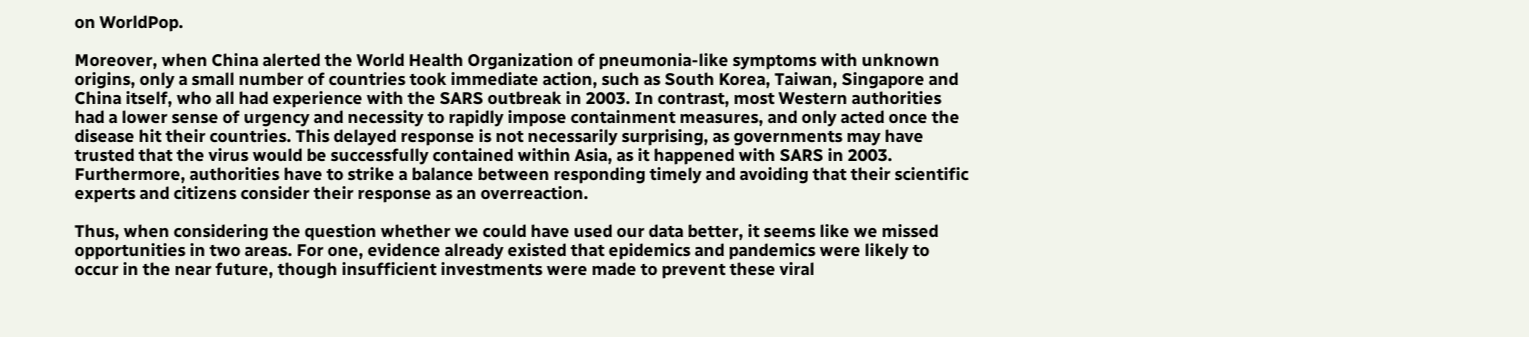on WorldPop.

Moreover, when China alerted the World Health Organization of pneumonia-like symptoms with unknown origins, only a small number of countries took immediate action, such as South Korea, Taiwan, Singapore and China itself, who all had experience with the SARS outbreak in 2003. In contrast, most Western authorities had a lower sense of urgency and necessity to rapidly impose containment measures, and only acted once the disease hit their countries. This delayed response is not necessarily surprising, as governments may have trusted that the virus would be successfully contained within Asia, as it happened with SARS in 2003. Furthermore, authorities have to strike a balance between responding timely and avoiding that their scientific experts and citizens consider their response as an overreaction.

Thus, when considering the question whether we could have used our data better, it seems like we missed opportunities in two areas. For one, evidence already existed that epidemics and pandemics were likely to occur in the near future, though insufficient investments were made to prevent these viral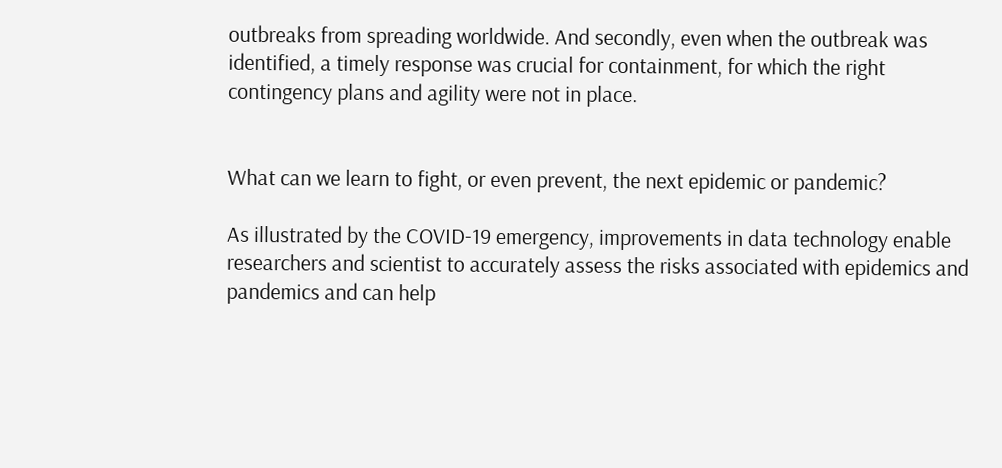outbreaks from spreading worldwide. And secondly, even when the outbreak was identified, a timely response was crucial for containment, for which the right contingency plans and agility were not in place.


What can we learn to fight, or even prevent, the next epidemic or pandemic?

As illustrated by the COVID-19 emergency, improvements in data technology enable researchers and scientist to accurately assess the risks associated with epidemics and pandemics and can help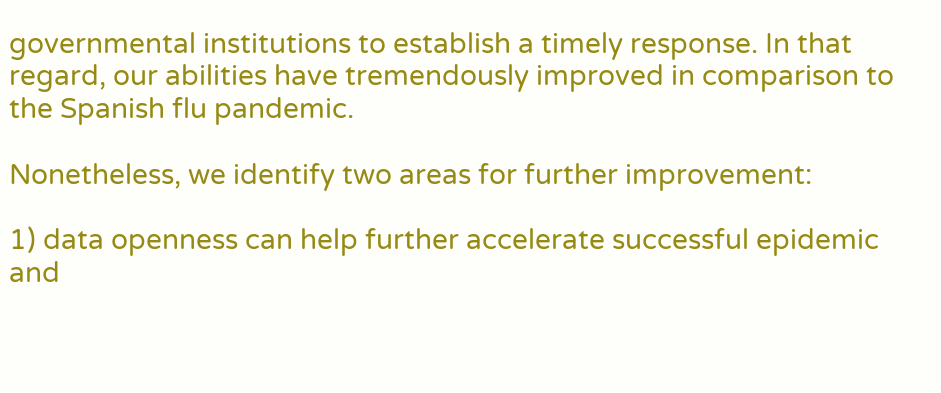governmental institutions to establish a timely response. In that regard, our abilities have tremendously improved in comparison to the Spanish flu pandemic.

Nonetheless, we identify two areas for further improvement:

1) data openness can help further accelerate successful epidemic and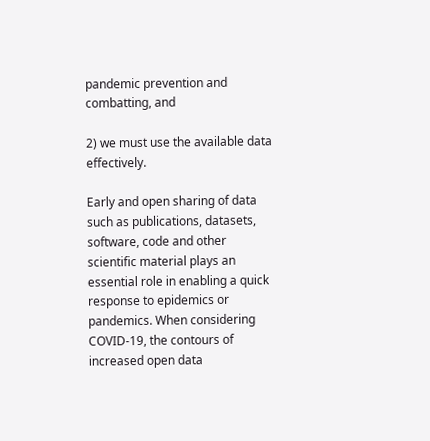pandemic prevention and combatting, and

2) we must use the available data effectively.

Early and open sharing of data such as publications, datasets, software, code and other scientific material plays an essential role in enabling a quick response to epidemics or pandemics. When considering COVID-19, the contours of increased open data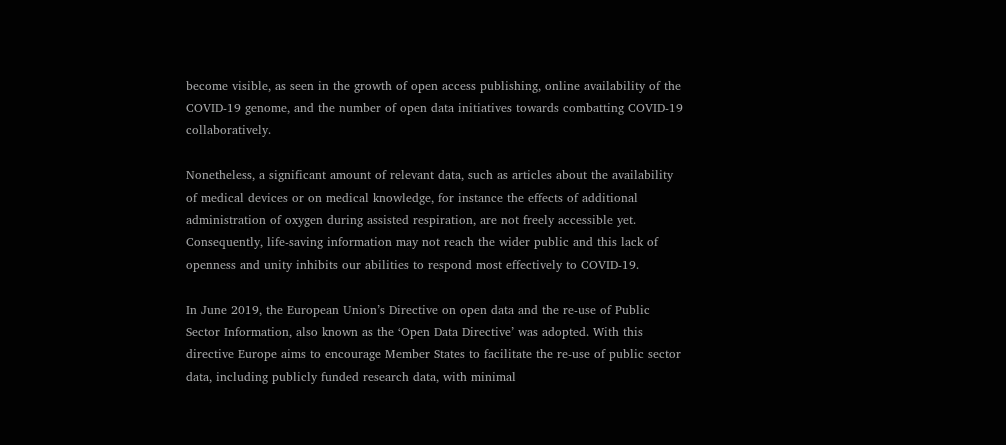become visible, as seen in the growth of open access publishing, online availability of the COVID-19 genome, and the number of open data initiatives towards combatting COVID-19 collaboratively.

Nonetheless, a significant amount of relevant data, such as articles about the availability of medical devices or on medical knowledge, for instance the effects of additional administration of oxygen during assisted respiration, are not freely accessible yet. Consequently, life-saving information may not reach the wider public and this lack of openness and unity inhibits our abilities to respond most effectively to COVID-19.

In June 2019, the European Union’s Directive on open data and the re-use of Public Sector Information, also known as the ‘Open Data Directive’ was adopted. With this directive Europe aims to encourage Member States to facilitate the re-use of public sector data, including publicly funded research data, with minimal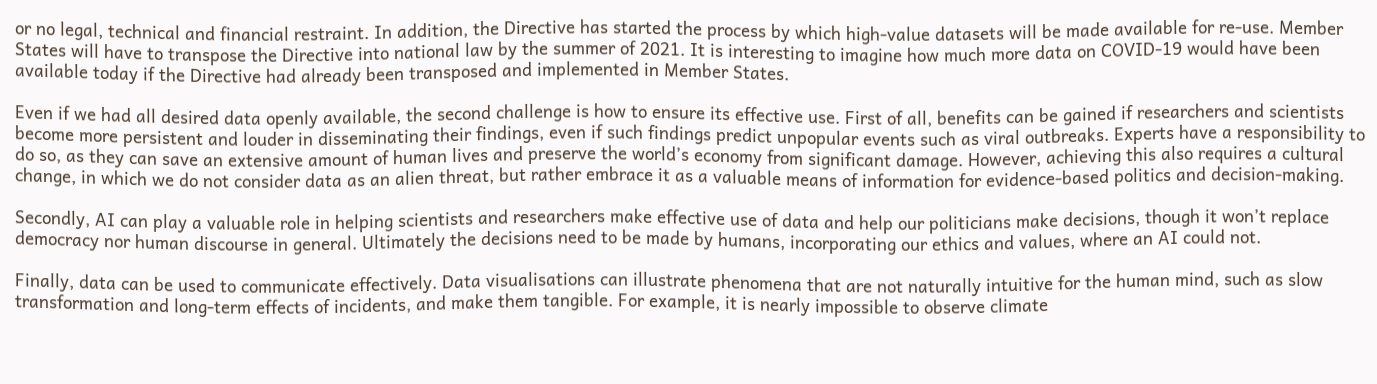or no legal, technical and financial restraint. In addition, the Directive has started the process by which high-value datasets will be made available for re-use. Member States will have to transpose the Directive into national law by the summer of 2021. It is interesting to imagine how much more data on COVID-19 would have been available today if the Directive had already been transposed and implemented in Member States.

Even if we had all desired data openly available, the second challenge is how to ensure its effective use. First of all, benefits can be gained if researchers and scientists become more persistent and louder in disseminating their findings, even if such findings predict unpopular events such as viral outbreaks. Experts have a responsibility to do so, as they can save an extensive amount of human lives and preserve the world’s economy from significant damage. However, achieving this also requires a cultural change, in which we do not consider data as an alien threat, but rather embrace it as a valuable means of information for evidence-based politics and decision-making.

Secondly, AI can play a valuable role in helping scientists and researchers make effective use of data and help our politicians make decisions, though it won’t replace democracy nor human discourse in general. Ultimately the decisions need to be made by humans, incorporating our ethics and values, where an AI could not.

Finally, data can be used to communicate effectively. Data visualisations can illustrate phenomena that are not naturally intuitive for the human mind, such as slow transformation and long-term effects of incidents, and make them tangible. For example, it is nearly impossible to observe climate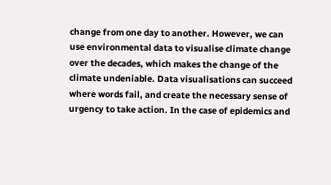change from one day to another. However, we can use environmental data to visualise climate change over the decades, which makes the change of the climate undeniable. Data visualisations can succeed where words fail, and create the necessary sense of urgency to take action. In the case of epidemics and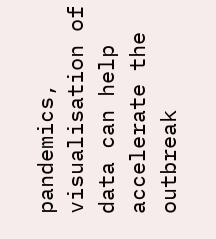pandemics, visualisation of data can help accelerate the outbreak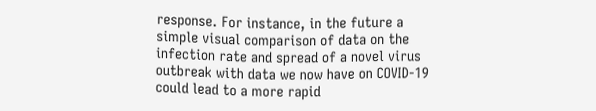response. For instance, in the future a simple visual comparison of data on the infection rate and spread of a novel virus outbreak with data we now have on COVID-19 could lead to a more rapid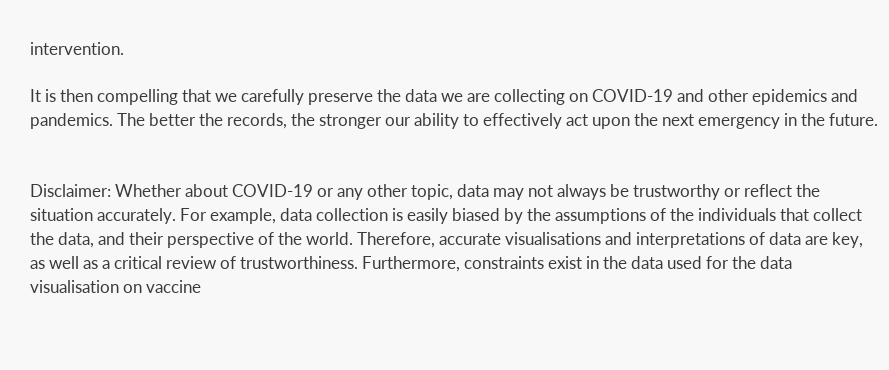intervention.

It is then compelling that we carefully preserve the data we are collecting on COVID-19 and other epidemics and pandemics. The better the records, the stronger our ability to effectively act upon the next emergency in the future.


Disclaimer: Whether about COVID-19 or any other topic, data may not always be trustworthy or reflect the situation accurately. For example, data collection is easily biased by the assumptions of the individuals that collect the data, and their perspective of the world. Therefore, accurate visualisations and interpretations of data are key, as well as a critical review of trustworthiness. Furthermore, constraints exist in the data used for the data visualisation on vaccine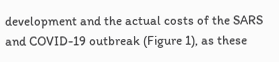development and the actual costs of the SARS and COVID-19 outbreak (Figure 1), as these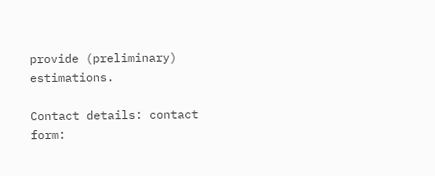provide (preliminary) estimations.

Contact details: contact form: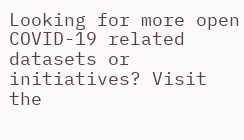Looking for more open COVID-19 related datasets or initiatives? Visit the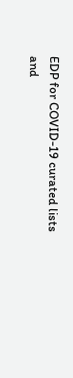EDP for COVID-19 curated lists and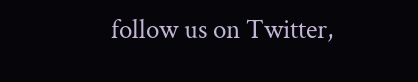follow us on Twitter,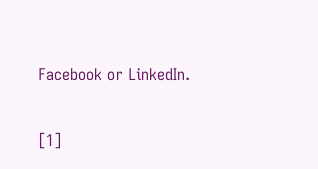Facebook or LinkedIn.


[1]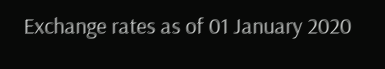Exchange rates as of 01 January 2020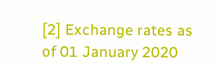[2] Exchange rates as of 01 January 2020